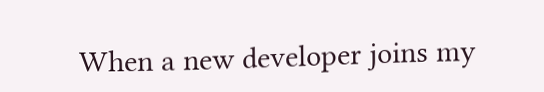When a new developer joins my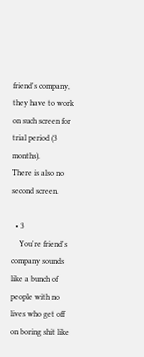friend's company, they have to work on such screen for trial period (3 months).
There is also no second screen.

  • 3
    You're friend's company sounds like a bunch of people with no lives who get off on boring shit like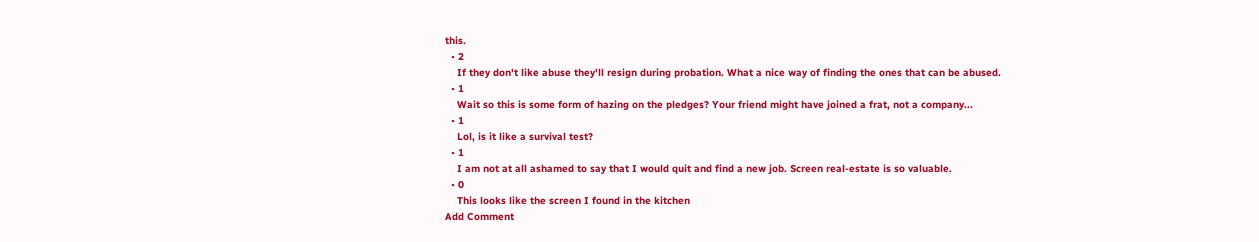this.
  • 2
    If they don't like abuse they'll resign during probation. What a nice way of finding the ones that can be abused.
  • 1
    Wait so this is some form of hazing on the pledges? Your friend might have joined a frat, not a company...
  • 1
    Lol, is it like a survival test?
  • 1
    I am not at all ashamed to say that I would quit and find a new job. Screen real-estate is so valuable.
  • 0
    This looks like the screen I found in the kitchen
Add Comment